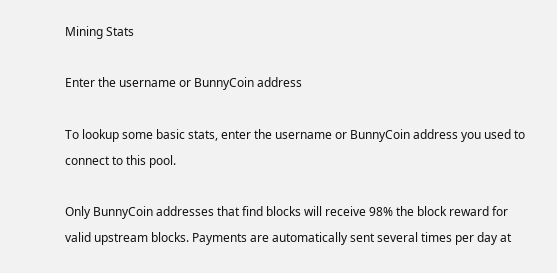Mining Stats

Enter the username or BunnyCoin address

To lookup some basic stats, enter the username or BunnyCoin address you used to connect to this pool.

Only BunnyCoin addresses that find blocks will receive 98% the block reward for valid upstream blocks. Payments are automatically sent several times per day at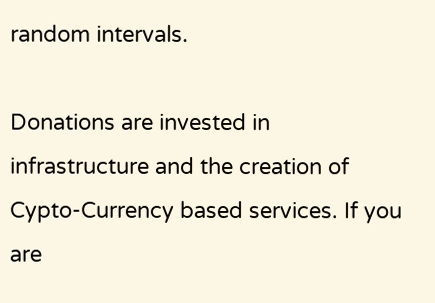random intervals.

Donations are invested in infrastructure and the creation of Cypto-Currency based services. If you are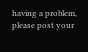having a problem, please post your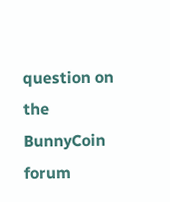question on the BunnyCoin forum